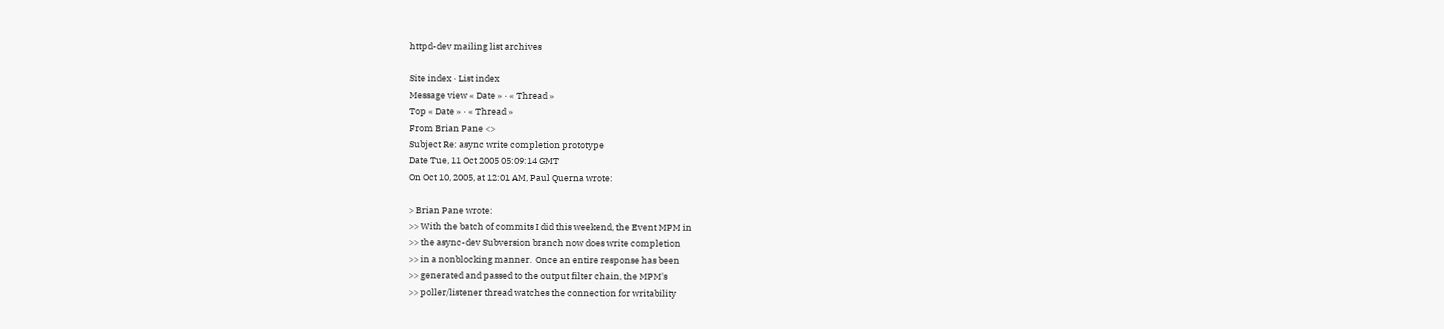httpd-dev mailing list archives

Site index · List index
Message view « Date » · « Thread »
Top « Date » · « Thread »
From Brian Pane <>
Subject Re: async write completion prototype
Date Tue, 11 Oct 2005 05:09:14 GMT
On Oct 10, 2005, at 12:01 AM, Paul Querna wrote:

> Brian Pane wrote:
>> With the batch of commits I did this weekend, the Event MPM in
>> the async-dev Subversion branch now does write completion
>> in a nonblocking manner.  Once an entire response has been
>> generated and passed to the output filter chain, the MPM's
>> poller/listener thread watches the connection for writability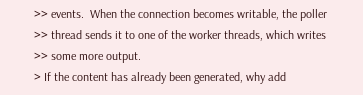>> events.  When the connection becomes writable, the poller
>> thread sends it to one of the worker threads, which writes
>> some more output.
> If the content has already been generated, why add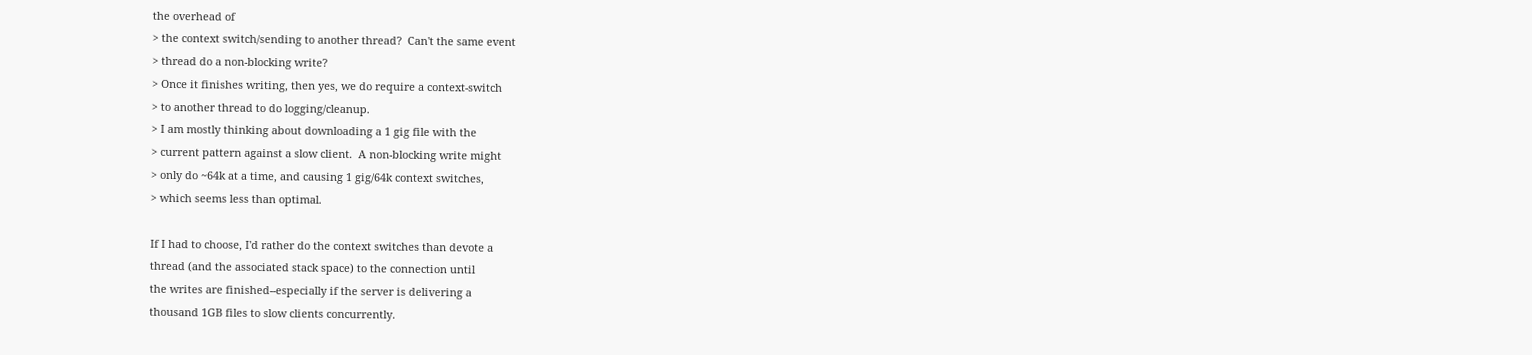the overhead of
> the context switch/sending to another thread?  Can't the same event
> thread do a non-blocking write?
> Once it finishes writing, then yes, we do require a context-switch
> to another thread to do logging/cleanup.
> I am mostly thinking about downloading a 1 gig file with the
> current pattern against a slow client.  A non-blocking write might
> only do ~64k at a time, and causing 1 gig/64k context switches,
> which seems less than optimal.

If I had to choose, I'd rather do the context switches than devote a
thread (and the associated stack space) to the connection until
the writes are finished--especially if the server is delivering a
thousand 1GB files to slow clients concurrently.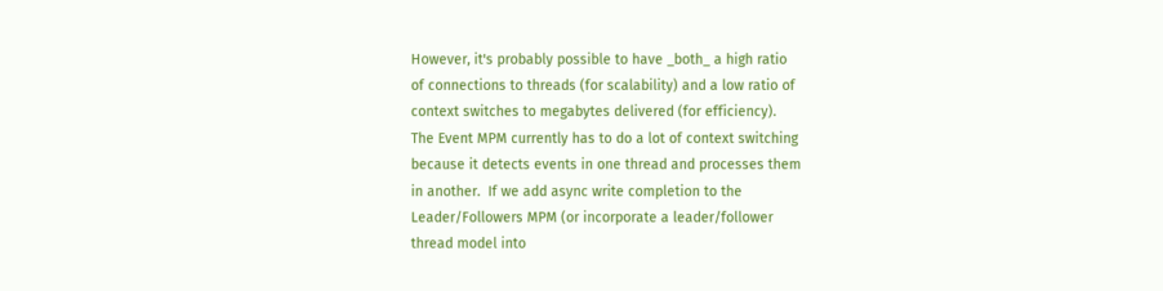However, it's probably possible to have _both_ a high ratio
of connections to threads (for scalability) and a low ratio of
context switches to megabytes delivered (for efficiency).
The Event MPM currently has to do a lot of context switching
because it detects events in one thread and processes them
in another.  If we add async write completion to the
Leader/Followers MPM (or incorporate a leader/follower
thread model into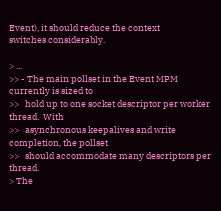Event), it should reduce the context
switches considerably.

> ...
>> - The main pollset in the Event MPM currently is sized to
>>   hold up to one socket descriptor per worker thread.  With
>>   asynchronous keepalives and write completion, the pollset
>>   should accommodate many descriptors per thread.
> The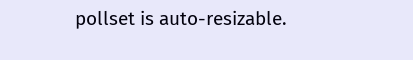pollset is auto-resizable.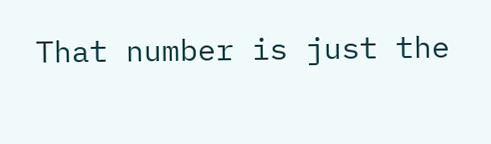That number is just the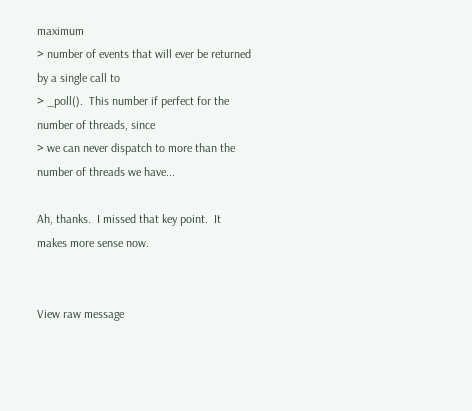maximum
> number of events that will ever be returned by a single call to
> _poll().  This number if perfect for the number of threads, since
> we can never dispatch to more than the number of threads we have...

Ah, thanks.  I missed that key point.  It makes more sense now.


View raw message